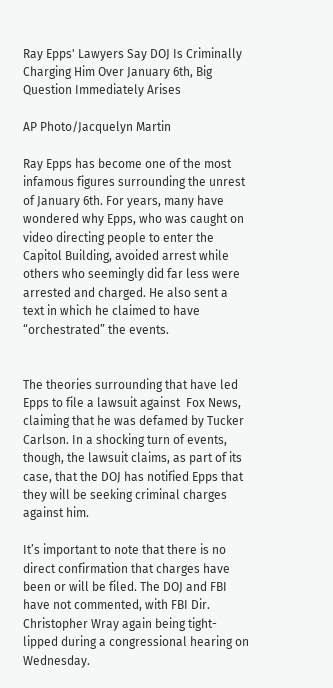Ray Epps' Lawyers Say DOJ Is Criminally Charging Him Over January 6th, Big Question Immediately Arises

AP Photo/Jacquelyn Martin

Ray Epps has become one of the most infamous figures surrounding the unrest of January 6th. For years, many have wondered why Epps, who was caught on video directing people to enter the Capitol Building, avoided arrest while others who seemingly did far less were arrested and charged. He also sent a text in which he claimed to have “orchestrated” the events.


The theories surrounding that have led Epps to file a lawsuit against  Fox News, claiming that he was defamed by Tucker Carlson. In a shocking turn of events, though, the lawsuit claims, as part of its case, that the DOJ has notified Epps that they will be seeking criminal charges against him.

It’s important to note that there is no direct confirmation that charges have been or will be filed. The DOJ and FBI have not commented, with FBI Dir. Christopher Wray again being tight-lipped during a congressional hearing on Wednesday.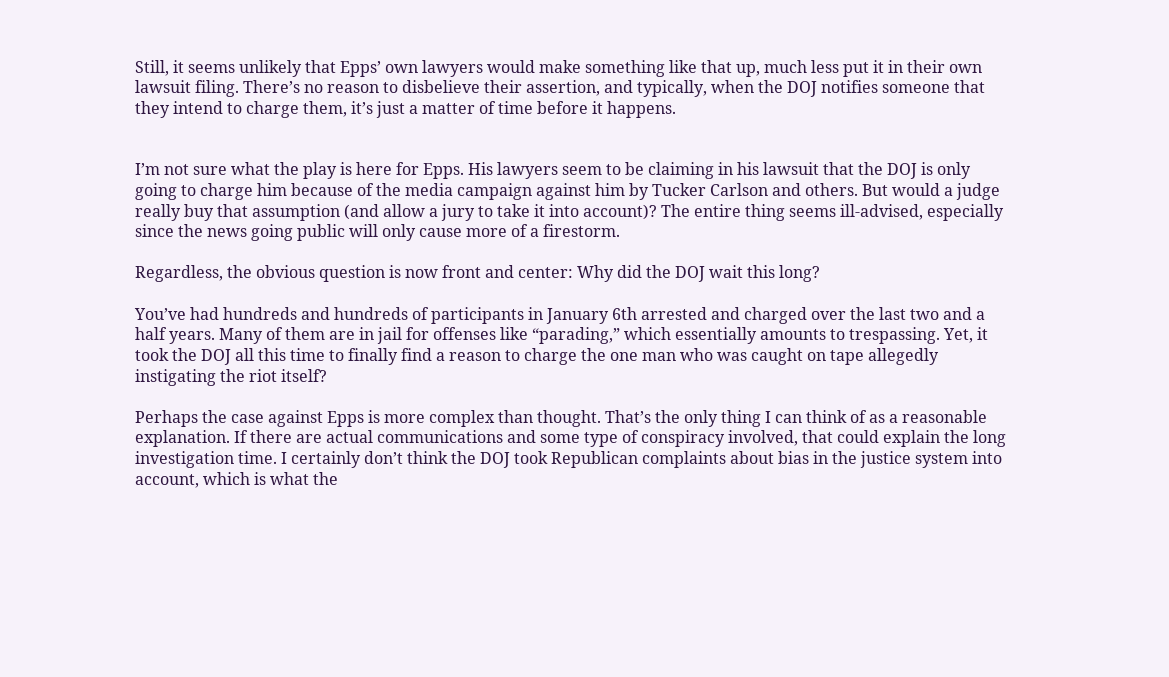Still, it seems unlikely that Epps’ own lawyers would make something like that up, much less put it in their own lawsuit filing. There’s no reason to disbelieve their assertion, and typically, when the DOJ notifies someone that they intend to charge them, it’s just a matter of time before it happens.


I’m not sure what the play is here for Epps. His lawyers seem to be claiming in his lawsuit that the DOJ is only going to charge him because of the media campaign against him by Tucker Carlson and others. But would a judge really buy that assumption (and allow a jury to take it into account)? The entire thing seems ill-advised, especially since the news going public will only cause more of a firestorm.

Regardless, the obvious question is now front and center: Why did the DOJ wait this long?

You’ve had hundreds and hundreds of participants in January 6th arrested and charged over the last two and a half years. Many of them are in jail for offenses like “parading,” which essentially amounts to trespassing. Yet, it took the DOJ all this time to finally find a reason to charge the one man who was caught on tape allegedly instigating the riot itself?

Perhaps the case against Epps is more complex than thought. That’s the only thing I can think of as a reasonable explanation. If there are actual communications and some type of conspiracy involved, that could explain the long investigation time. I certainly don’t think the DOJ took Republican complaints about bias in the justice system into account, which is what the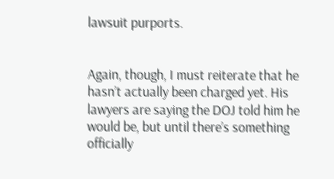lawsuit purports.


Again, though, I must reiterate that he hasn’t actually been charged yet. His lawyers are saying the DOJ told him he would be, but until there’s something officially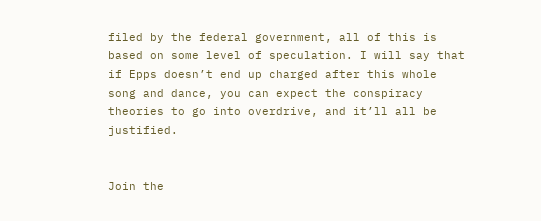filed by the federal government, all of this is based on some level of speculation. I will say that if Epps doesn’t end up charged after this whole song and dance, you can expect the conspiracy theories to go into overdrive, and it’ll all be justified.


Join the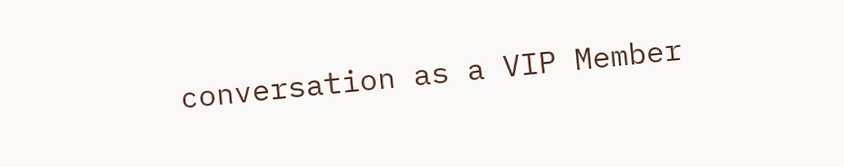conversation as a VIP Member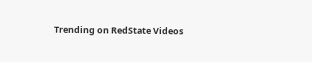Trending on RedState Videos